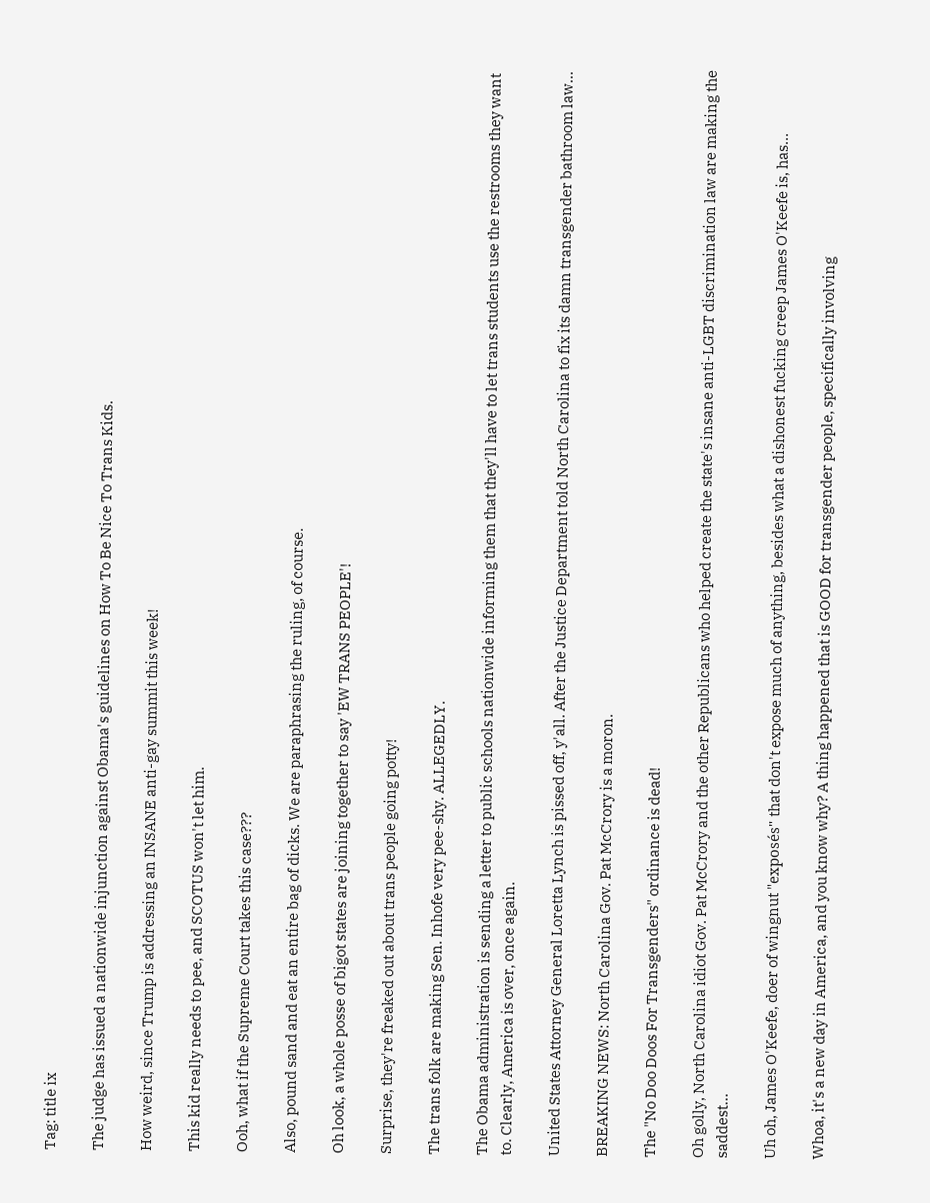Tag: title ix

The judge has issued a nationwide injunction against Obama's guidelines on How To Be Nice To Trans Kids.

How weird, since Trump is addressing an INSANE anti-gay summit this week!

This kid really needs to pee, and SCOTUS won't let him.

Ooh, what if the Supreme Court takes this case???

Also, pound sand and eat an entire bag of dicks. We are paraphrasing the ruling, of course.

Oh look, a whole posse of bigot states are joining together to say 'EW TRANS PEOPLE'!

Surprise, they're freaked out about trans people going potty!

The trans folk are making Sen. Inhofe very pee-shy. ALLEGEDLY.

The Obama administration is sending a letter to public schools nationwide informing them that they'll have to let trans students use the restrooms they want to. Clearly, America is over, once again.

United States Attorney General Loretta Lynch is pissed off, y'all. After the Justice Department told North Carolina to fix its damn transgender bathroom law...

BREAKING NEWS: North Carolina Gov. Pat McCrory is a moron.

The "No Doo Doos For Transgenders" ordinance is dead!

Oh golly, North Carolina idiot Gov. Pat McCrory and the other Republicans who helped create the state's insane anti-LGBT discrimination law are making the saddest...

Uh oh, James O'Keefe, doer of wingnut "exposés" that don't expose much of anything, besides what a dishonest fucking creep James O'Keefe is, has...

Whoa, it's a new day in America, and you know why? A thing happened that is GOOD for transgender people, specifically involving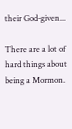their God-given...

There are a lot of hard things about being a Mormon.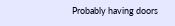Probably having doors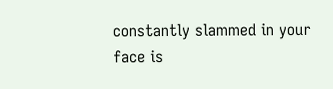constantly slammed in your face is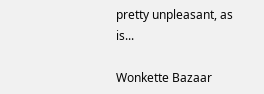pretty unpleasant, as is...

Wonkette Bazaar